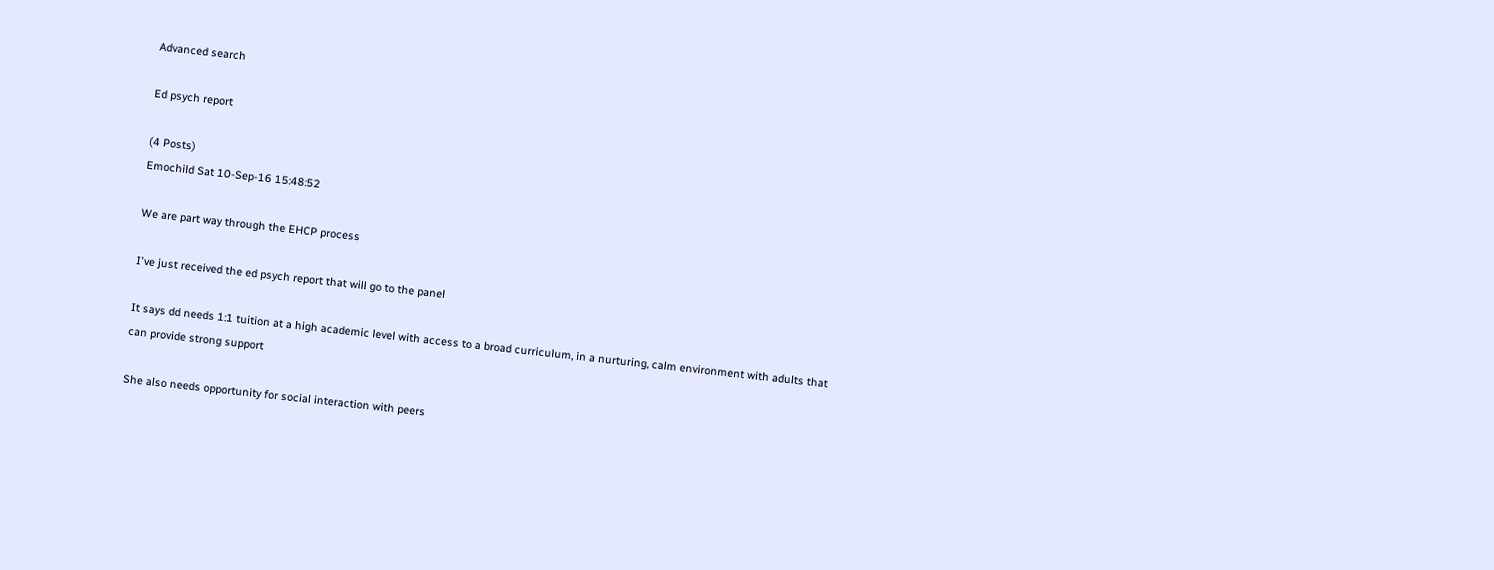Advanced search

Ed psych report

(4 Posts)
Emochild Sat 10-Sep-16 15:48:52

We are part way through the EHCP process

I've just received the ed psych report that will go to the panel

It says dd needs 1:1 tuition at a high academic level with access to a broad curriculum, in a nurturing, calm environment with adults that can provide strong support

She also needs opportunity for social interaction with peers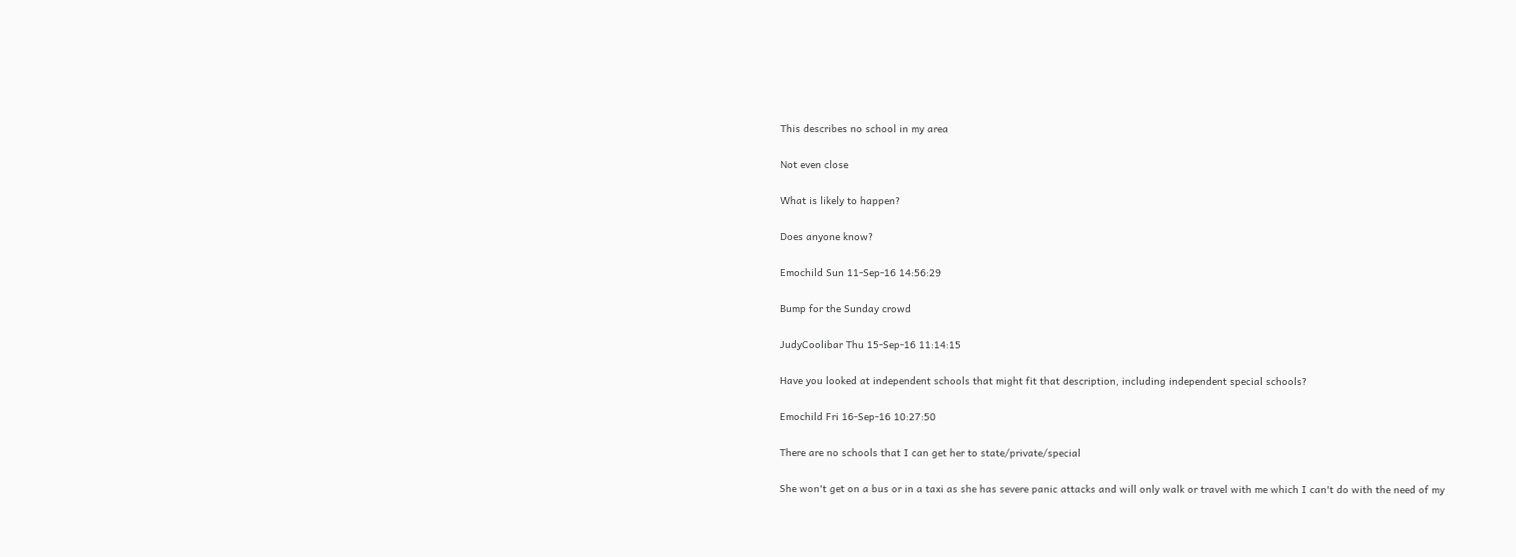This describes no school in my area

Not even close

What is likely to happen?

Does anyone know?

Emochild Sun 11-Sep-16 14:56:29

Bump for the Sunday crowd

JudyCoolibar Thu 15-Sep-16 11:14:15

Have you looked at independent schools that might fit that description, including independent special schools?

Emochild Fri 16-Sep-16 10:27:50

There are no schools that I can get her to state/private/special

She won't get on a bus or in a taxi as she has severe panic attacks and will only walk or travel with me which I can't do with the need of my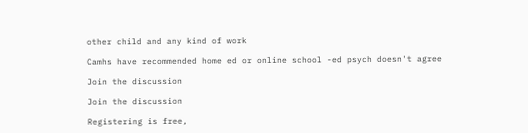other child and any kind of work

Camhs have recommended home ed or online school -ed psych doesn't agree

Join the discussion

Join the discussion

Registering is free,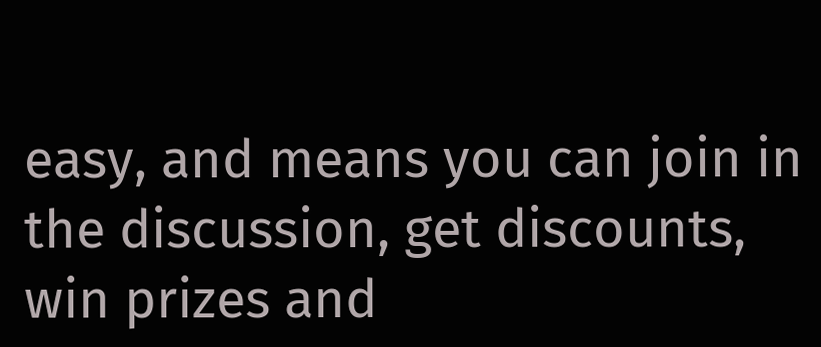easy, and means you can join in the discussion, get discounts, win prizes and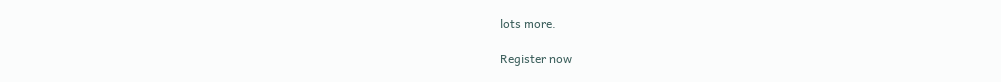lots more.

Register now